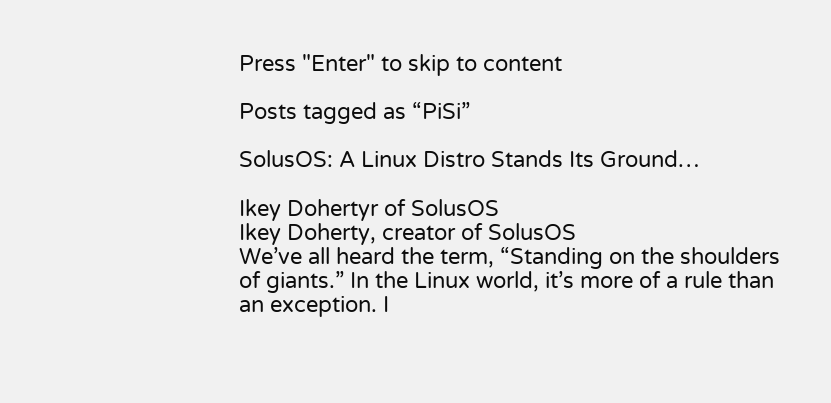Press "Enter" to skip to content

Posts tagged as “PiSi”

SolusOS: A Linux Distro Stands Its Ground…

Ikey Dohertyr of SolusOS
Ikey Doherty, creator of SolusOS
We’ve all heard the term, “Standing on the shoulders of giants.” In the Linux world, it’s more of a rule than an exception. I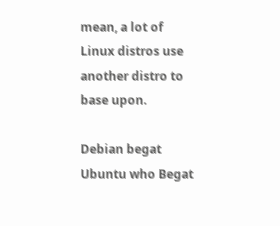mean, a lot of Linux distros use another distro to base upon.

Debian begat Ubuntu who Begat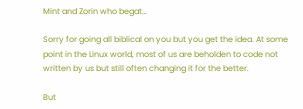Mint and Zorin who begat…

Sorry for going all biblical on you but you get the idea. At some point in the Linux world, most of us are beholden to code not written by us but still often changing it for the better.

But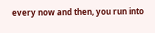every now and then, you run into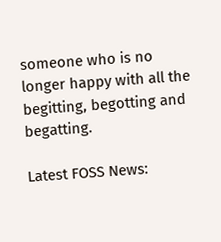someone who is no longer happy with all the begitting, begotting and begatting.

Latest FOSS News: